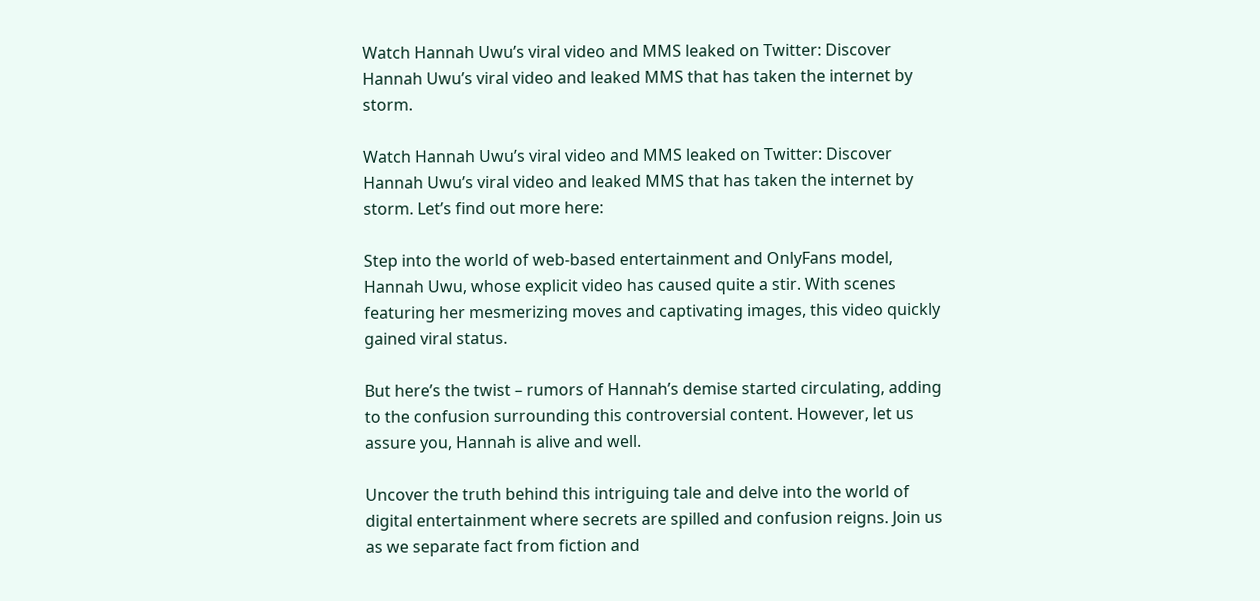Watch Hannah Uwu’s viral video and MMS leaked on Twitter: Discover Hannah Uwu’s viral video and leaked MMS that has taken the internet by storm.

Watch Hannah Uwu’s viral video and MMS leaked on Twitter: Discover Hannah Uwu’s viral video and leaked MMS that has taken the internet by storm. Let’s find out more here:

Step into the world of web-based entertainment and OnlyFans model, Hannah Uwu, whose explicit video has caused quite a stir. With scenes featuring her mesmerizing moves and captivating images, this video quickly gained viral status.

But here’s the twist – rumors of Hannah’s demise started circulating, adding to the confusion surrounding this controversial content. However, let us assure you, Hannah is alive and well.

Uncover the truth behind this intriguing tale and delve into the world of digital entertainment where secrets are spilled and confusion reigns. Join us as we separate fact from fiction and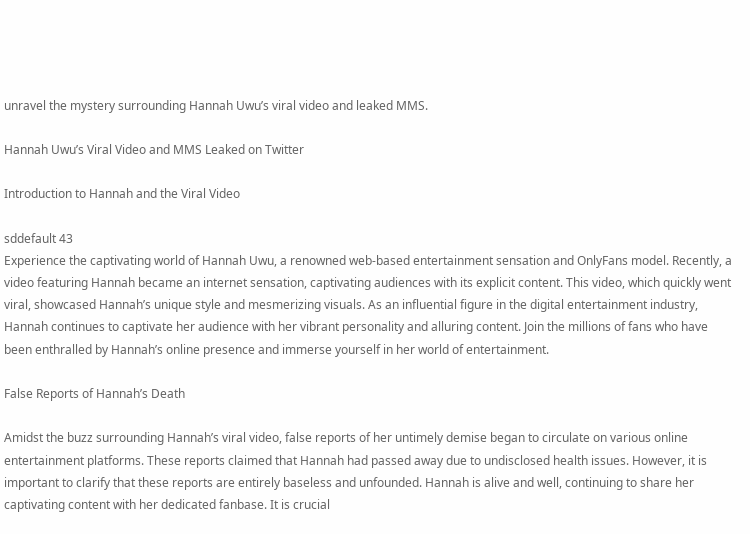unravel the mystery surrounding Hannah Uwu’s viral video and leaked MMS.

Hannah Uwu’s Viral Video and MMS Leaked on Twitter

Introduction to Hannah and the Viral Video

sddefault 43
Experience the captivating world of Hannah Uwu, a renowned web-based entertainment sensation and OnlyFans model. Recently, a video featuring Hannah became an internet sensation, captivating audiences with its explicit content. This video, which quickly went viral, showcased Hannah’s unique style and mesmerizing visuals. As an influential figure in the digital entertainment industry, Hannah continues to captivate her audience with her vibrant personality and alluring content. Join the millions of fans who have been enthralled by Hannah’s online presence and immerse yourself in her world of entertainment.

False Reports of Hannah’s Death

Amidst the buzz surrounding Hannah’s viral video, false reports of her untimely demise began to circulate on various online entertainment platforms. These reports claimed that Hannah had passed away due to undisclosed health issues. However, it is important to clarify that these reports are entirely baseless and unfounded. Hannah is alive and well, continuing to share her captivating content with her dedicated fanbase. It is crucial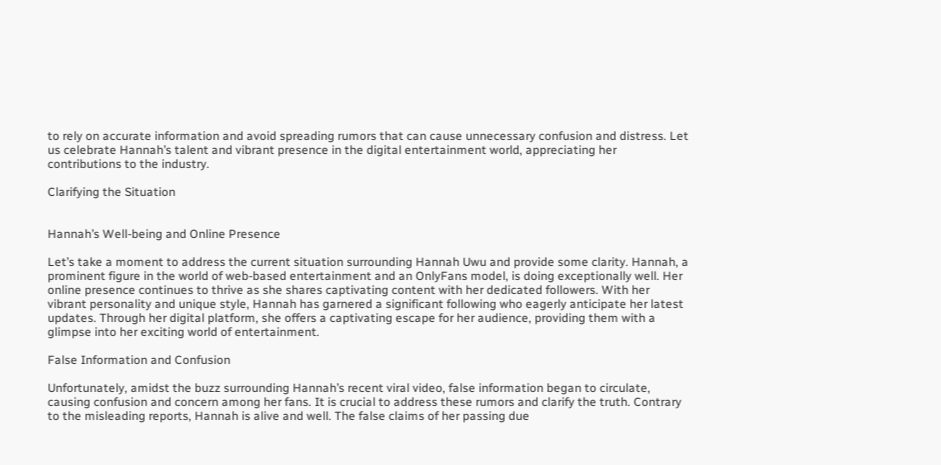to rely on accurate information and avoid spreading rumors that can cause unnecessary confusion and distress. Let us celebrate Hannah’s talent and vibrant presence in the digital entertainment world, appreciating her contributions to the industry.

Clarifying the Situation


Hannah’s Well-being and Online Presence

Let’s take a moment to address the current situation surrounding Hannah Uwu and provide some clarity. Hannah, a prominent figure in the world of web-based entertainment and an OnlyFans model, is doing exceptionally well. Her online presence continues to thrive as she shares captivating content with her dedicated followers. With her vibrant personality and unique style, Hannah has garnered a significant following who eagerly anticipate her latest updates. Through her digital platform, she offers a captivating escape for her audience, providing them with a glimpse into her exciting world of entertainment.

False Information and Confusion

Unfortunately, amidst the buzz surrounding Hannah’s recent viral video, false information began to circulate, causing confusion and concern among her fans. It is crucial to address these rumors and clarify the truth. Contrary to the misleading reports, Hannah is alive and well. The false claims of her passing due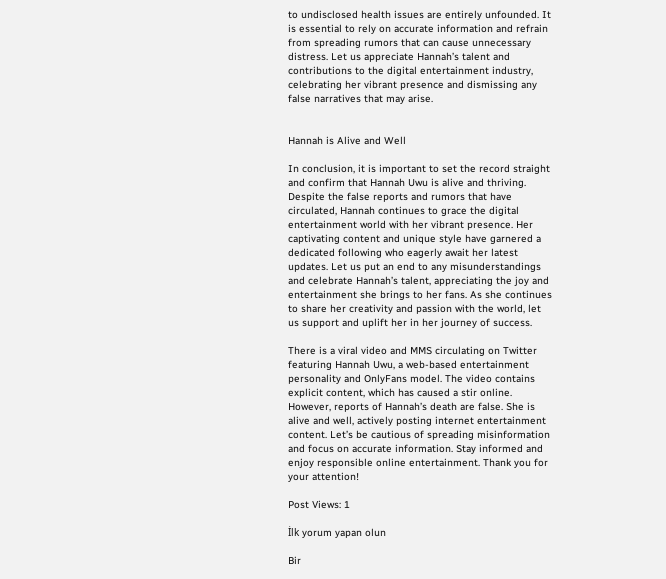to undisclosed health issues are entirely unfounded. It is essential to rely on accurate information and refrain from spreading rumors that can cause unnecessary distress. Let us appreciate Hannah’s talent and contributions to the digital entertainment industry, celebrating her vibrant presence and dismissing any false narratives that may arise.


Hannah is Alive and Well

In conclusion, it is important to set the record straight and confirm that Hannah Uwu is alive and thriving. Despite the false reports and rumors that have circulated, Hannah continues to grace the digital entertainment world with her vibrant presence. Her captivating content and unique style have garnered a dedicated following who eagerly await her latest updates. Let us put an end to any misunderstandings and celebrate Hannah’s talent, appreciating the joy and entertainment she brings to her fans. As she continues to share her creativity and passion with the world, let us support and uplift her in her journey of success.

There is a viral video and MMS circulating on Twitter featuring Hannah Uwu, a web-based entertainment personality and OnlyFans model. The video contains explicit content, which has caused a stir online. However, reports of Hannah’s death are false. She is alive and well, actively posting internet entertainment content. Let’s be cautious of spreading misinformation and focus on accurate information. Stay informed and enjoy responsible online entertainment. Thank you for your attention!

Post Views: 1

İlk yorum yapan olun

Bir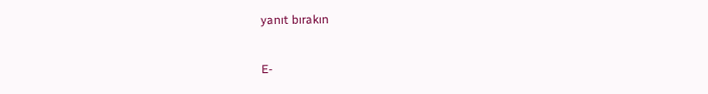yanıt bırakın

E-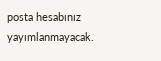posta hesabınız yayımlanmayacak.